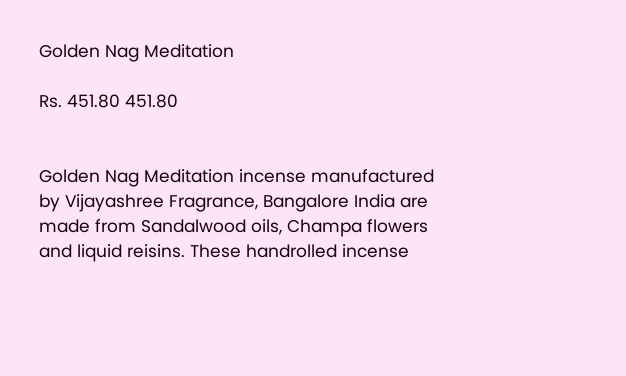Golden Nag Meditation

Rs. 451.80 451.80


Golden Nag Meditation incense manufactured by Vijayashree Fragrance, Bangalore India are made from Sandalwood oils, Champa flowers and liquid reisins. These handrolled incense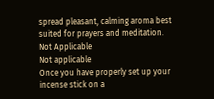spread pleasant, calming aroma best suited for prayers and meditation.
Not Applicable
Not applicable
Once you have properly set up your incense stick on a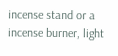incense stand or a incense burner, light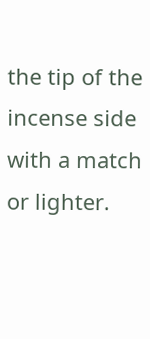the tip of the incense side with a match or lighter.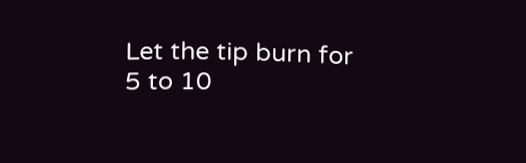Let the tip burn for 5 to 10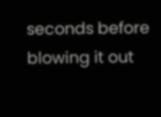seconds before blowing it out